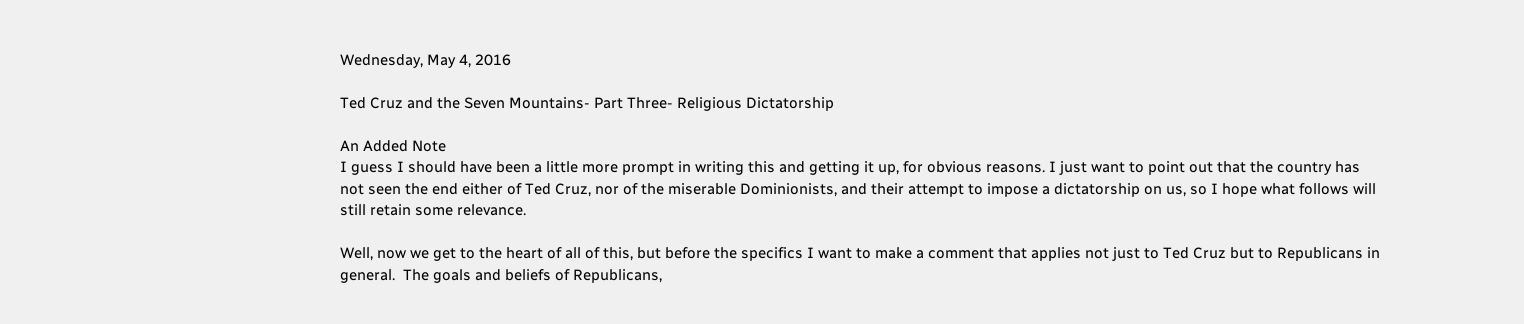Wednesday, May 4, 2016

Ted Cruz and the Seven Mountains- Part Three- Religious Dictatorship

An Added Note
I guess I should have been a little more prompt in writing this and getting it up, for obvious reasons. I just want to point out that the country has not seen the end either of Ted Cruz, nor of the miserable Dominionists, and their attempt to impose a dictatorship on us, so I hope what follows will still retain some relevance.

Well, now we get to the heart of all of this, but before the specifics I want to make a comment that applies not just to Ted Cruz but to Republicans in general.  The goals and beliefs of Republicans,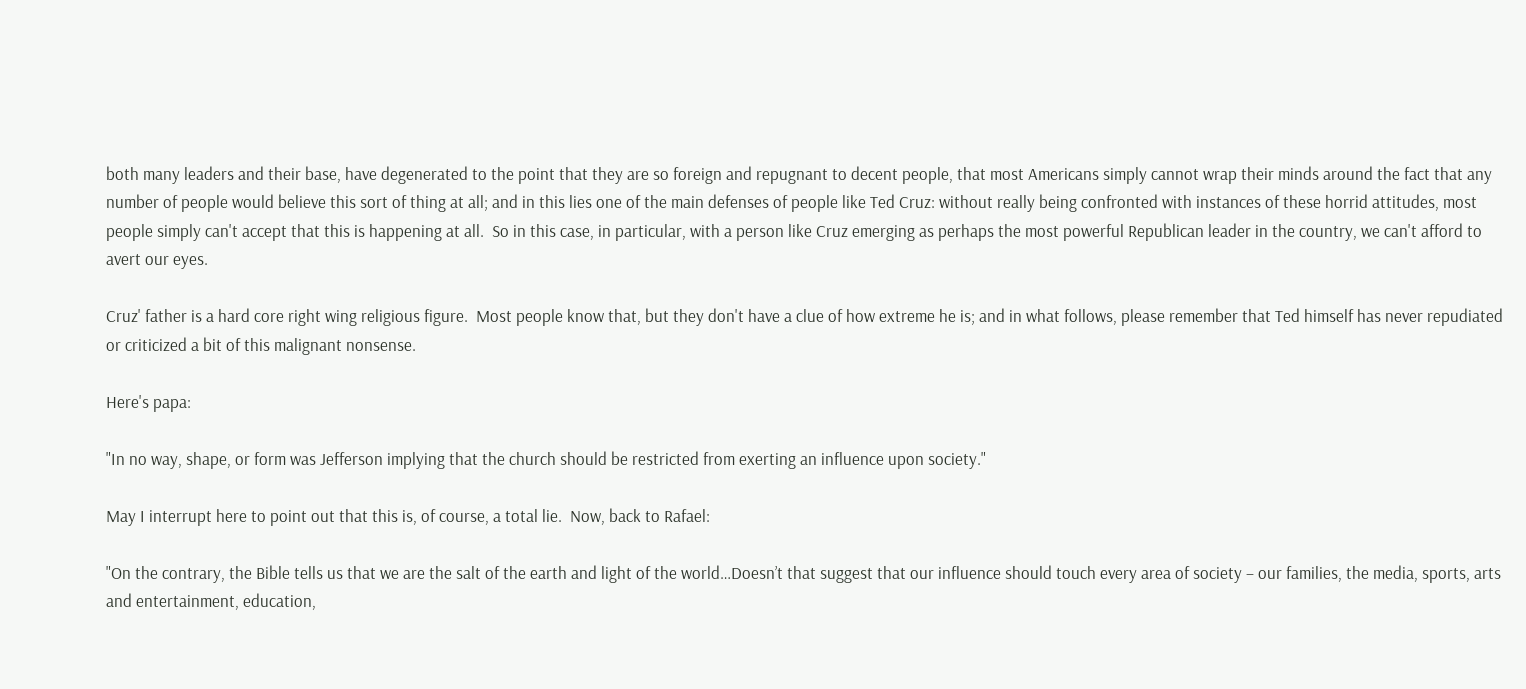both many leaders and their base, have degenerated to the point that they are so foreign and repugnant to decent people, that most Americans simply cannot wrap their minds around the fact that any number of people would believe this sort of thing at all; and in this lies one of the main defenses of people like Ted Cruz: without really being confronted with instances of these horrid attitudes, most people simply can't accept that this is happening at all.  So in this case, in particular, with a person like Cruz emerging as perhaps the most powerful Republican leader in the country, we can't afford to avert our eyes.

Cruz' father is a hard core right wing religious figure.  Most people know that, but they don't have a clue of how extreme he is; and in what follows, please remember that Ted himself has never repudiated or criticized a bit of this malignant nonsense.

Here's papa:

"In no way, shape, or form was Jefferson implying that the church should be restricted from exerting an influence upon society."

May I interrupt here to point out that this is, of course, a total lie.  Now, back to Rafael:

"On the contrary, the Bible tells us that we are the salt of the earth and light of the world…Doesn’t that suggest that our influence should touch every area of society – our families, the media, sports, arts and entertainment, education,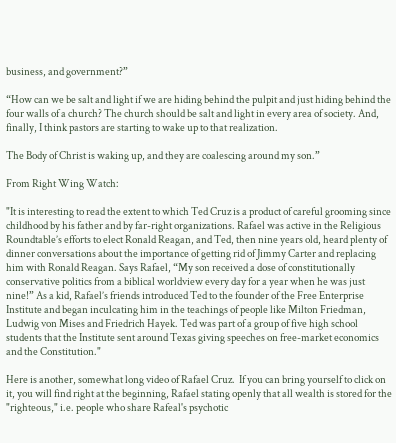business, and government?”

“How can we be salt and light if we are hiding behind the pulpit and just hiding behind the four walls of a church? The church should be salt and light in every area of society. And, finally, I think pastors are starting to wake up to that realization.

The Body of Christ is waking up, and they are coalescing around my son.”

From Right Wing Watch:

"It is interesting to read the extent to which Ted Cruz is a product of careful grooming since childhood by his father and by far-right organizations. Rafael was active in the Religious Roundtable’s efforts to elect Ronald Reagan, and Ted, then nine years old, heard plenty of dinner conversations about the importance of getting rid of Jimmy Carter and replacing him with Ronald Reagan. Says Rafael, “My son received a dose of constitutionally conservative politics from a biblical worldview every day for a year when he was just nine!” As a kid, Rafael’s friends introduced Ted to the founder of the Free Enterprise Institute and began inculcating him in the teachings of people like Milton Friedman, Ludwig von Mises and Friedrich Hayek. Ted was part of a group of five high school students that the Institute sent around Texas giving speeches on free-market economics and the Constitution."

Here is another, somewhat long video of Rafael Cruz.  If you can bring yourself to click on it, you will find right at the beginning, Rafael stating openly that all wealth is stored for the "righteous," i.e. people who share Rafeal's psychotic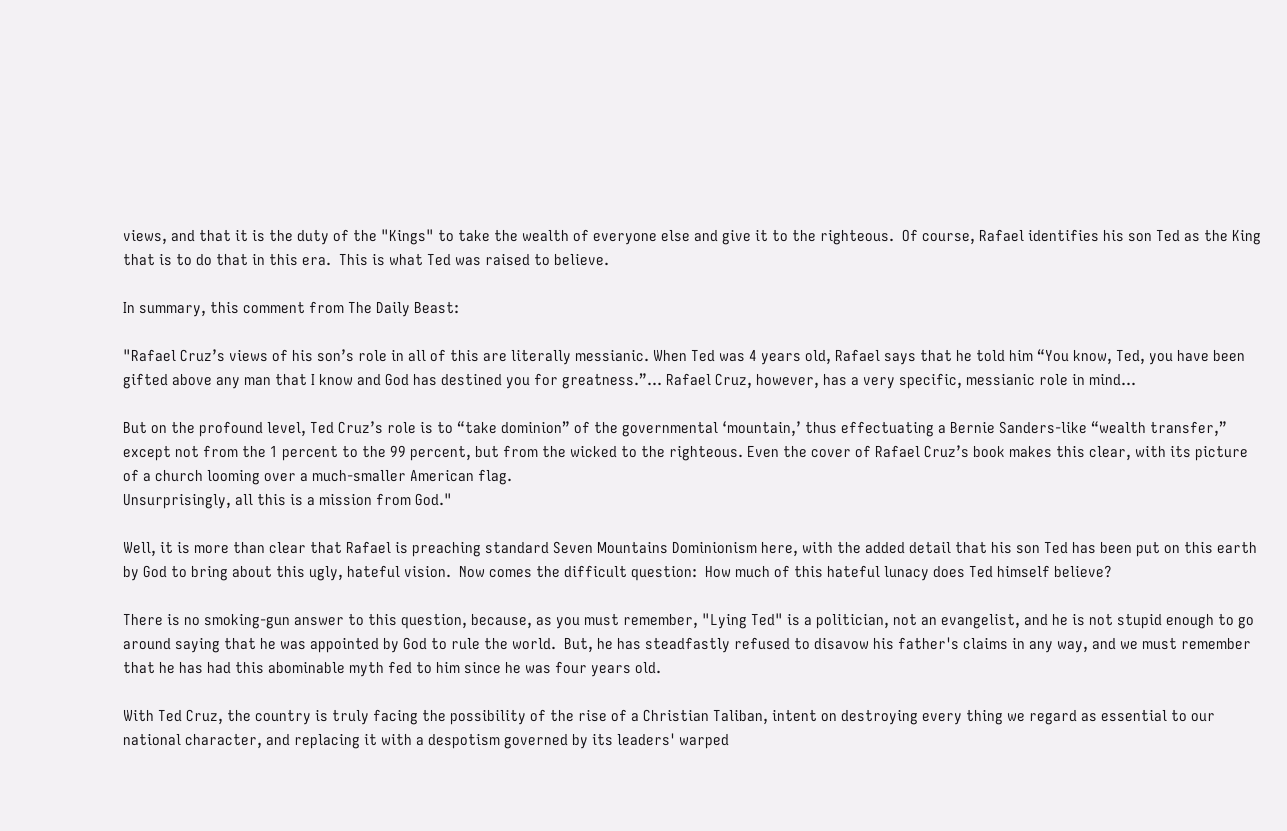views, and that it is the duty of the "Kings" to take the wealth of everyone else and give it to the righteous.  Of course, Rafael identifies his son Ted as the King that is to do that in this era.  This is what Ted was raised to believe.

In summary, this comment from The Daily Beast:

"Rafael Cruz’s views of his son’s role in all of this are literally messianic. When Ted was 4 years old, Rafael says that he told him “You know, Ted, you have been gifted above any man that I know and God has destined you for greatness.”... Rafael Cruz, however, has a very specific, messianic role in mind...

But on the profound level, Ted Cruz’s role is to “take dominion” of the governmental ‘mountain,’ thus effectuating a Bernie Sanders-like “wealth transfer,” except not from the 1 percent to the 99 percent, but from the wicked to the righteous. Even the cover of Rafael Cruz’s book makes this clear, with its picture of a church looming over a much-smaller American flag.
Unsurprisingly, all this is a mission from God."

Well, it is more than clear that Rafael is preaching standard Seven Mountains Dominionism here, with the added detail that his son Ted has been put on this earth by God to bring about this ugly, hateful vision.  Now comes the difficult question:  How much of this hateful lunacy does Ted himself believe?

There is no smoking-gun answer to this question, because, as you must remember, "Lying Ted" is a politician, not an evangelist, and he is not stupid enough to go around saying that he was appointed by God to rule the world.  But, he has steadfastly refused to disavow his father's claims in any way, and we must remember that he has had this abominable myth fed to him since he was four years old.

With Ted Cruz, the country is truly facing the possibility of the rise of a Christian Taliban, intent on destroying every thing we regard as essential to our national character, and replacing it with a despotism governed by its leaders' warped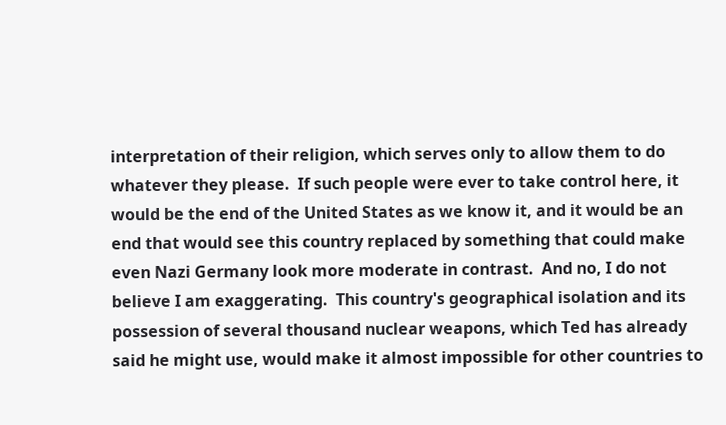interpretation of their religion, which serves only to allow them to do whatever they please.  If such people were ever to take control here, it would be the end of the United States as we know it, and it would be an end that would see this country replaced by something that could make even Nazi Germany look more moderate in contrast.  And no, I do not believe I am exaggerating.  This country's geographical isolation and its possession of several thousand nuclear weapons, which Ted has already said he might use, would make it almost impossible for other countries to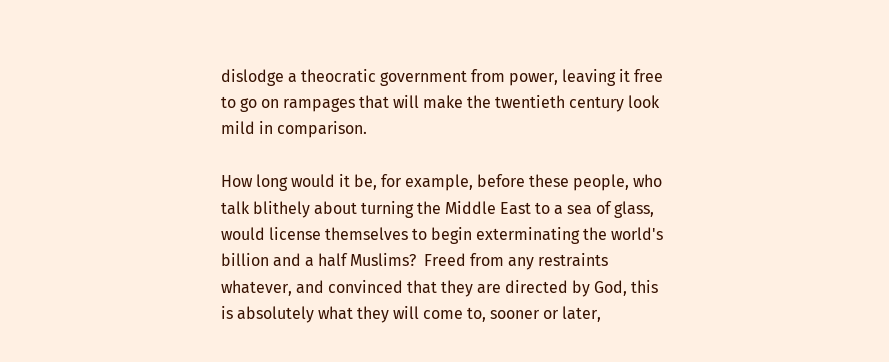dislodge a theocratic government from power, leaving it free to go on rampages that will make the twentieth century look mild in comparison.

How long would it be, for example, before these people, who talk blithely about turning the Middle East to a sea of glass, would license themselves to begin exterminating the world's billion and a half Muslims?  Freed from any restraints whatever, and convinced that they are directed by God, this is absolutely what they will come to, sooner or later,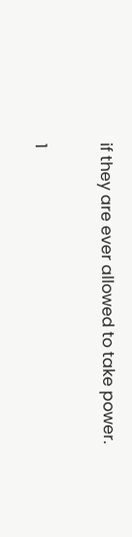if they are ever allowed to take power.

1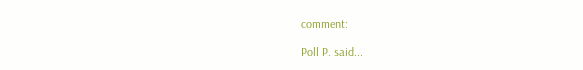comment:

Poll P. said...